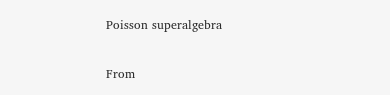Poisson superalgebra

From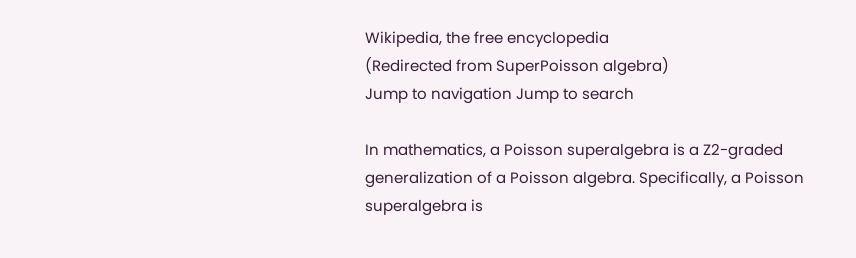Wikipedia, the free encyclopedia
(Redirected from SuperPoisson algebra)
Jump to navigation Jump to search

In mathematics, a Poisson superalgebra is a Z2-graded generalization of a Poisson algebra. Specifically, a Poisson superalgebra is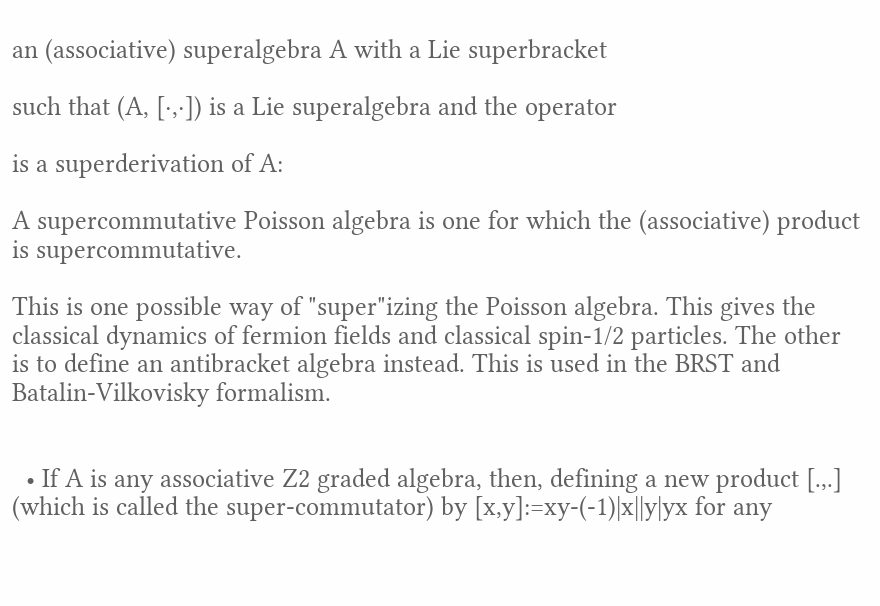an (associative) superalgebra A with a Lie superbracket

such that (A, [·,·]) is a Lie superalgebra and the operator

is a superderivation of A:

A supercommutative Poisson algebra is one for which the (associative) product is supercommutative.

This is one possible way of "super"izing the Poisson algebra. This gives the classical dynamics of fermion fields and classical spin-1/2 particles. The other is to define an antibracket algebra instead. This is used in the BRST and Batalin-Vilkovisky formalism.


  • If A is any associative Z2 graded algebra, then, defining a new product [.,.] (which is called the super-commutator) by [x,y]:=xy-(-1)|x||y|yx for any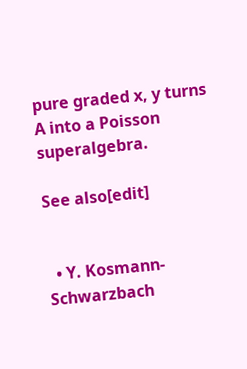pure graded x, y turns A into a Poisson superalgebra.

See also[edit]


  • Y. Kosmann-Schwarzbach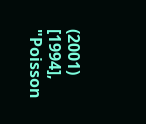(2001) [1994], "Poisson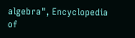algebra", Encyclopedia of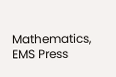Mathematics, EMS Press